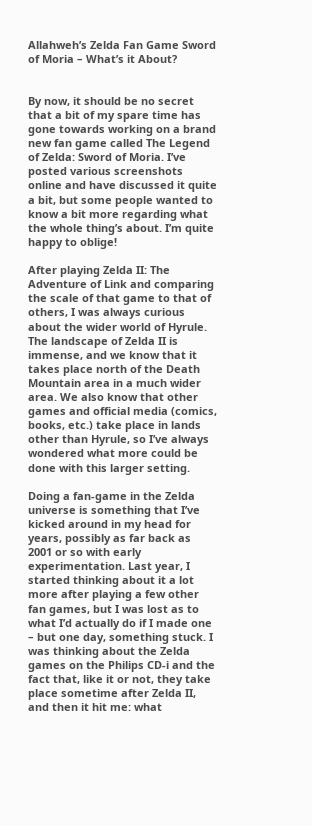Allahweh’s Zelda Fan Game Sword of Moria – What’s it About?


By now, it should be no secret that a bit of my spare time has gone towards working on a brand new fan game called The Legend of Zelda: Sword of Moria. I’ve posted various screenshots online and have discussed it quite a bit, but some people wanted to know a bit more regarding what the whole thing’s about. I’m quite happy to oblige!

After playing Zelda II: The Adventure of Link and comparing the scale of that game to that of others, I was always curious about the wider world of Hyrule. The landscape of Zelda II is immense, and we know that it takes place north of the Death Mountain area in a much wider area. We also know that other games and official media (comics, books, etc.) take place in lands other than Hyrule, so I’ve always wondered what more could be done with this larger setting.

Doing a fan-game in the Zelda universe is something that I’ve kicked around in my head for years, possibly as far back as 2001 or so with early experimentation. Last year, I started thinking about it a lot more after playing a few other fan games, but I was lost as to what I’d actually do if I made one – but one day, something stuck. I was thinking about the Zelda games on the Philips CD-i and the fact that, like it or not, they take place sometime after Zelda II, and then it hit me: what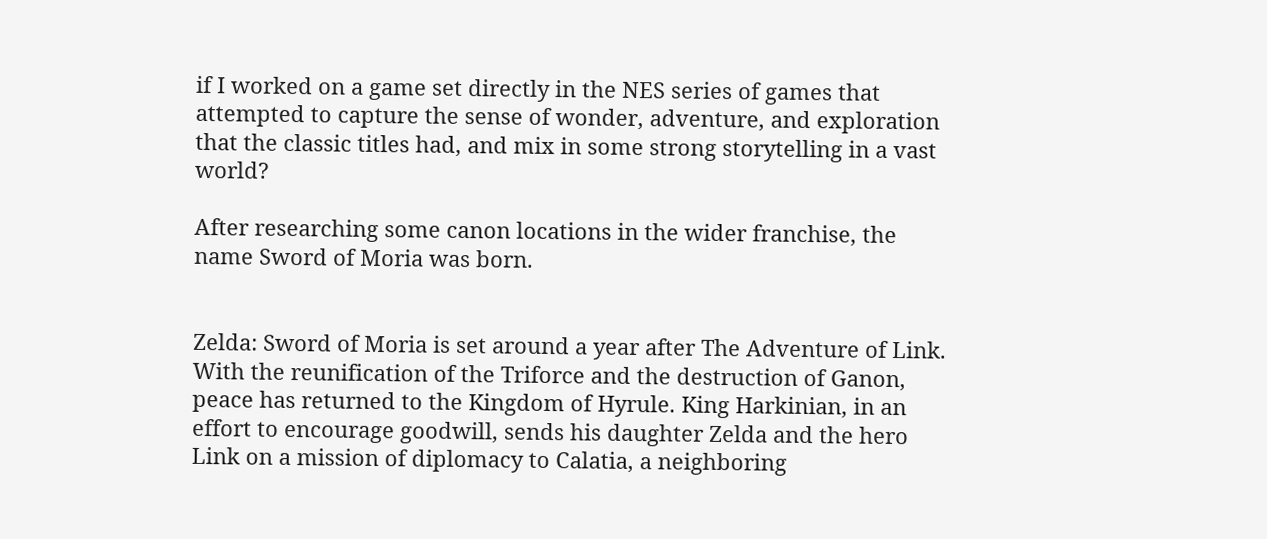if I worked on a game set directly in the NES series of games that attempted to capture the sense of wonder, adventure, and exploration that the classic titles had, and mix in some strong storytelling in a vast world?

After researching some canon locations in the wider franchise, the name Sword of Moria was born.


Zelda: Sword of Moria is set around a year after The Adventure of Link. With the reunification of the Triforce and the destruction of Ganon, peace has returned to the Kingdom of Hyrule. King Harkinian, in an effort to encourage goodwill, sends his daughter Zelda and the hero Link on a mission of diplomacy to Calatia, a neighboring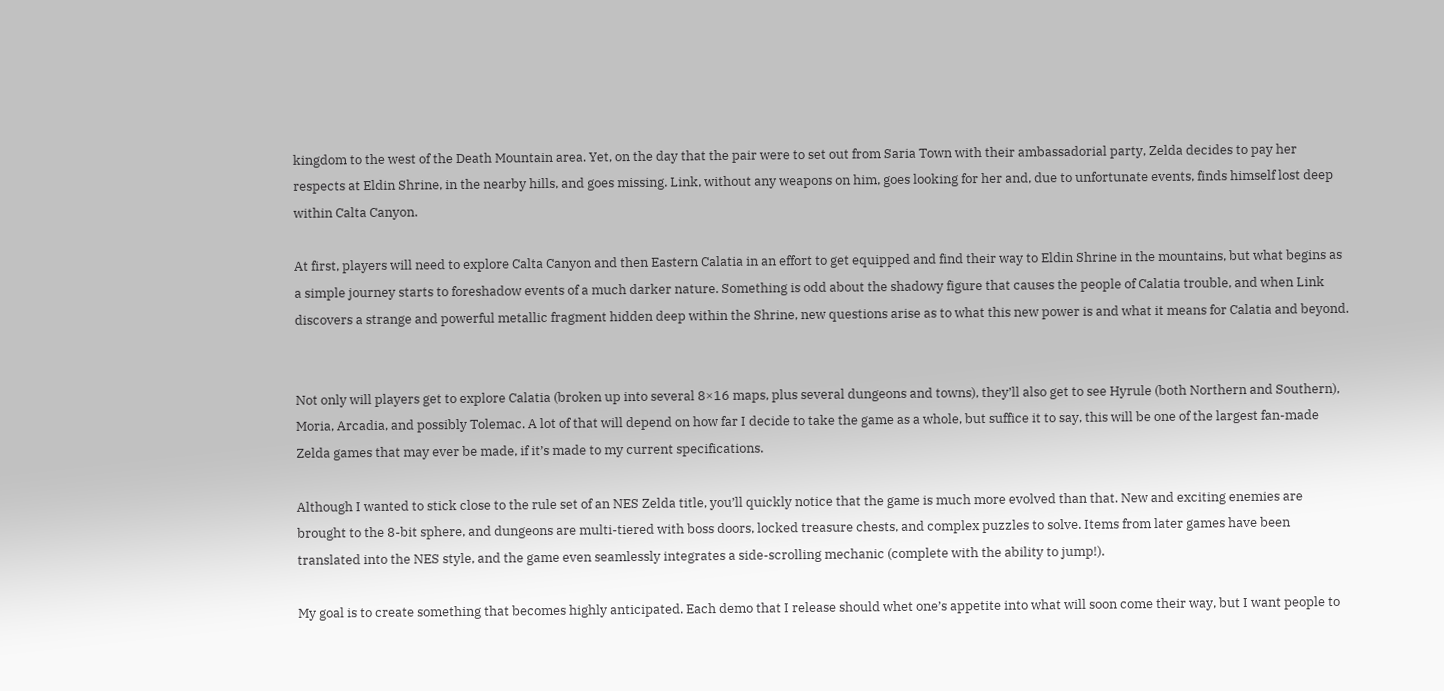kingdom to the west of the Death Mountain area. Yet, on the day that the pair were to set out from Saria Town with their ambassadorial party, Zelda decides to pay her respects at Eldin Shrine, in the nearby hills, and goes missing. Link, without any weapons on him, goes looking for her and, due to unfortunate events, finds himself lost deep within Calta Canyon.

At first, players will need to explore Calta Canyon and then Eastern Calatia in an effort to get equipped and find their way to Eldin Shrine in the mountains, but what begins as a simple journey starts to foreshadow events of a much darker nature. Something is odd about the shadowy figure that causes the people of Calatia trouble, and when Link discovers a strange and powerful metallic fragment hidden deep within the Shrine, new questions arise as to what this new power is and what it means for Calatia and beyond.


Not only will players get to explore Calatia (broken up into several 8×16 maps, plus several dungeons and towns), they’ll also get to see Hyrule (both Northern and Southern), Moria, Arcadia, and possibly Tolemac. A lot of that will depend on how far I decide to take the game as a whole, but suffice it to say, this will be one of the largest fan-made Zelda games that may ever be made, if it’s made to my current specifications.

Although I wanted to stick close to the rule set of an NES Zelda title, you’ll quickly notice that the game is much more evolved than that. New and exciting enemies are brought to the 8-bit sphere, and dungeons are multi-tiered with boss doors, locked treasure chests, and complex puzzles to solve. Items from later games have been translated into the NES style, and the game even seamlessly integrates a side-scrolling mechanic (complete with the ability to jump!).

My goal is to create something that becomes highly anticipated. Each demo that I release should whet one’s appetite into what will soon come their way, but I want people to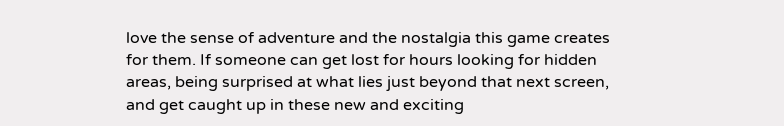love the sense of adventure and the nostalgia this game creates for them. If someone can get lost for hours looking for hidden areas, being surprised at what lies just beyond that next screen, and get caught up in these new and exciting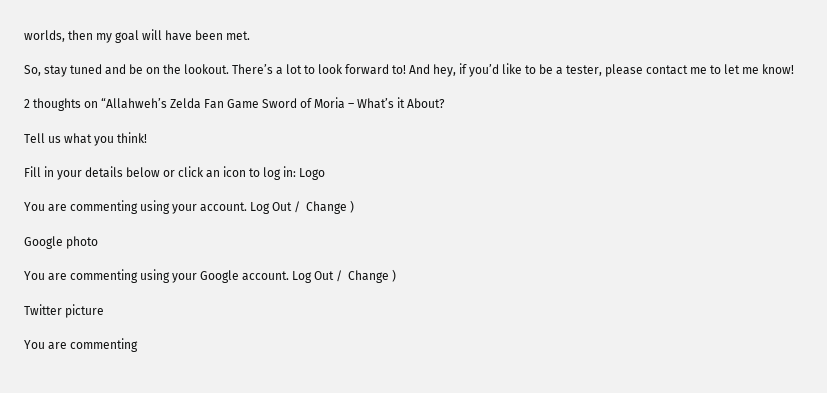worlds, then my goal will have been met.

So, stay tuned and be on the lookout. There’s a lot to look forward to! And hey, if you’d like to be a tester, please contact me to let me know!

2 thoughts on “Allahweh’s Zelda Fan Game Sword of Moria – What’s it About?

Tell us what you think!

Fill in your details below or click an icon to log in: Logo

You are commenting using your account. Log Out /  Change )

Google photo

You are commenting using your Google account. Log Out /  Change )

Twitter picture

You are commenting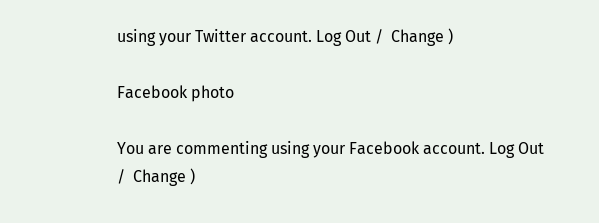using your Twitter account. Log Out /  Change )

Facebook photo

You are commenting using your Facebook account. Log Out /  Change )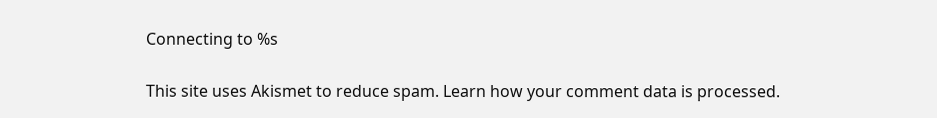Connecting to %s

This site uses Akismet to reduce spam. Learn how your comment data is processed.